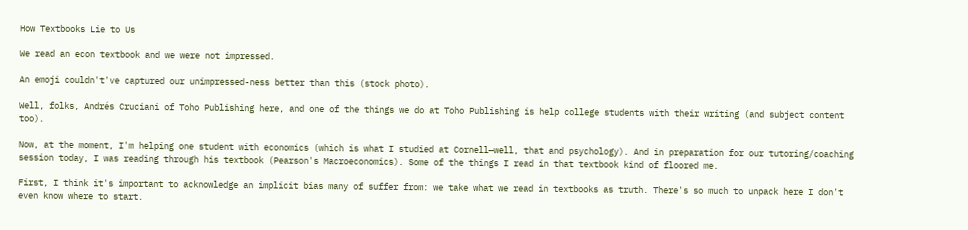How Textbooks Lie to Us

We read an econ textbook and we were not impressed.

An emoji couldn't've captured our unimpressed-ness better than this (stock photo).

Well, folks, Andrés Cruciani of Toho Publishing here, and one of the things we do at Toho Publishing is help college students with their writing (and subject content too).

Now, at the moment, I'm helping one student with economics (which is what I studied at Cornell—well, that and psychology). And in preparation for our tutoring/coaching session today, I was reading through his textbook (Pearson's Macroeconomics). Some of the things I read in that textbook kind of floored me.

First, I think it's important to acknowledge an implicit bias many of suffer from: we take what we read in textbooks as truth. There's so much to unpack here I don't even know where to start.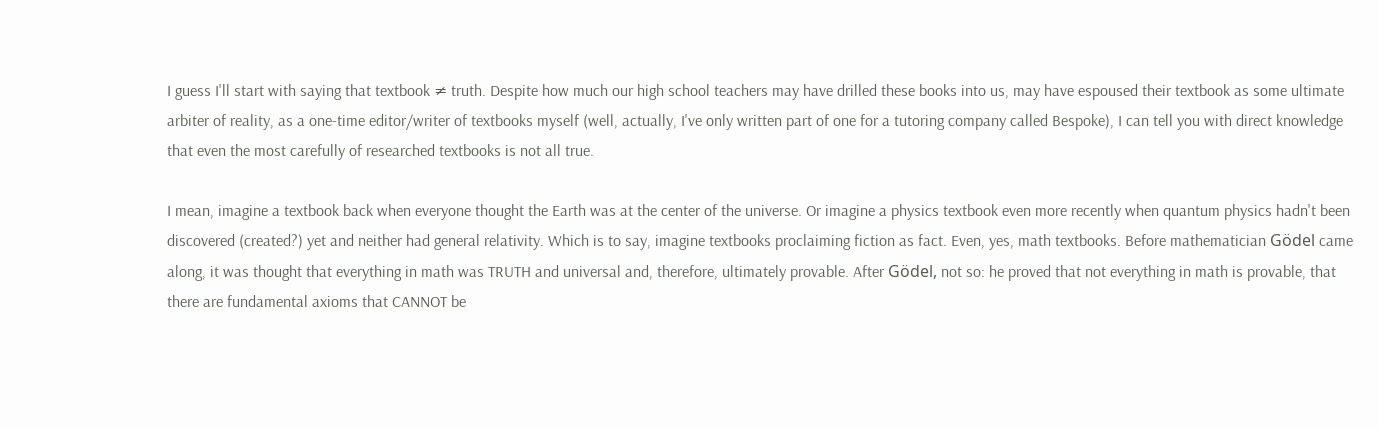I guess I'll start with saying that textbook ≠ truth. Despite how much our high school teachers may have drilled these books into us, may have espoused their textbook as some ultimate arbiter of reality, as a one-time editor/writer of textbooks myself (well, actually, I've only written part of one for a tutoring company called Bespoke), I can tell you with direct knowledge that even the most carefully of researched textbooks is not all true.

I mean, imagine a textbook back when everyone thought the Earth was at the center of the universe. Or imagine a physics textbook even more recently when quantum physics hadn't been discovered (created?) yet and neither had general relativity. Which is to say, imagine textbooks proclaiming fiction as fact. Even, yes, math textbooks. Before mathematician Gödel came along, it was thought that everything in math was TRUTH and universal and, therefore, ultimately provable. After Gödel, not so: he proved that not everything in math is provable, that there are fundamental axioms that CANNOT be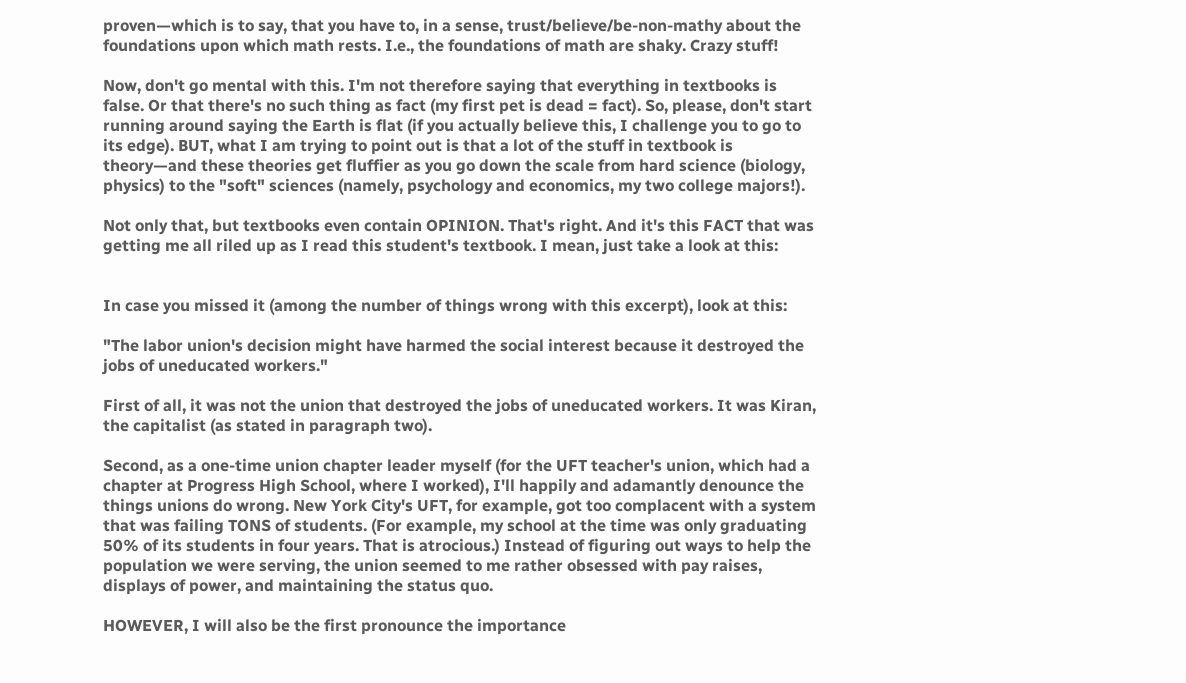proven—which is to say, that you have to, in a sense, trust/believe/be-non-mathy about the foundations upon which math rests. I.e., the foundations of math are shaky. Crazy stuff!

Now, don't go mental with this. I'm not therefore saying that everything in textbooks is false. Or that there's no such thing as fact (my first pet is dead = fact). So, please, don't start running around saying the Earth is flat (if you actually believe this, I challenge you to go to its edge). BUT, what I am trying to point out is that a lot of the stuff in textbook is theory—and these theories get fluffier as you go down the scale from hard science (biology, physics) to the "soft" sciences (namely, psychology and economics, my two college majors!).

Not only that, but textbooks even contain OPINION. That's right. And it's this FACT that was getting me all riled up as I read this student's textbook. I mean, just take a look at this:


In case you missed it (among the number of things wrong with this excerpt), look at this:

"The labor union's decision might have harmed the social interest because it destroyed the jobs of uneducated workers."

First of all, it was not the union that destroyed the jobs of uneducated workers. It was Kiran, the capitalist (as stated in paragraph two).

Second, as a one-time union chapter leader myself (for the UFT teacher's union, which had a chapter at Progress High School, where I worked), I'll happily and adamantly denounce the things unions do wrong. New York City's UFT, for example, got too complacent with a system that was failing TONS of students. (For example, my school at the time was only graduating 50% of its students in four years. That is atrocious.) Instead of figuring out ways to help the population we were serving, the union seemed to me rather obsessed with pay raises, displays of power, and maintaining the status quo.

HOWEVER, I will also be the first pronounce the importance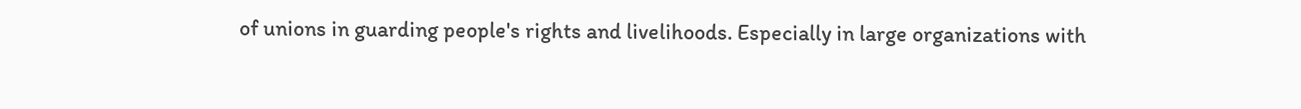of unions in guarding people's rights and livelihoods. Especially in large organizations with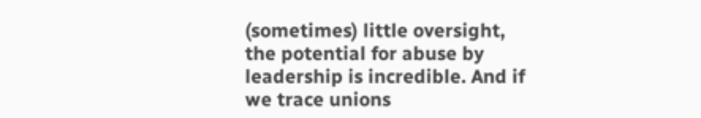(sometimes) little oversight, the potential for abuse by leadership is incredible. And if we trace unions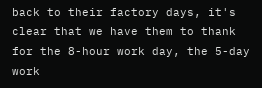back to their factory days, it's clear that we have them to thank for the 8-hour work day, the 5-day work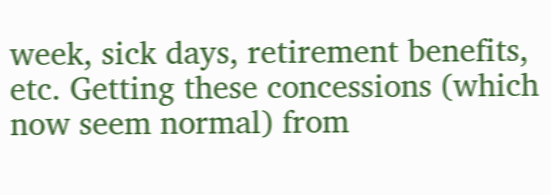week, sick days, retirement benefits, etc. Getting these concessions (which now seem normal) from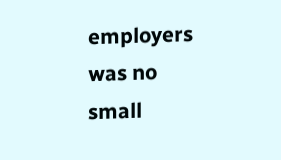employers was no small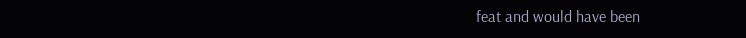feat and would have been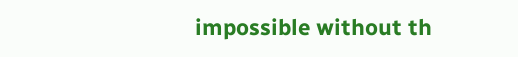impossible without th